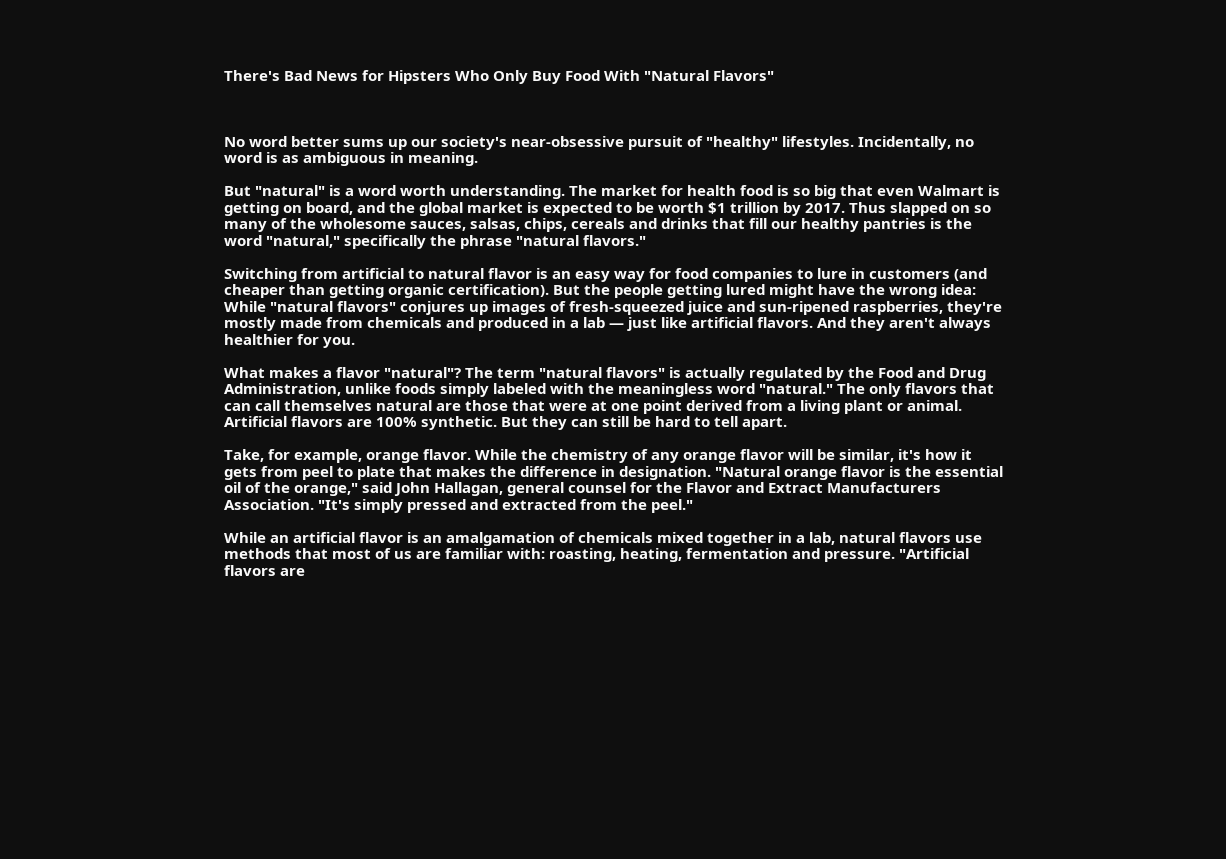There's Bad News for Hipsters Who Only Buy Food With "Natural Flavors"



No word better sums up our society's near-obsessive pursuit of "healthy" lifestyles. Incidentally, no word is as ambiguous in meaning.

But "natural" is a word worth understanding. The market for health food is so big that even Walmart is getting on board, and the global market is expected to be worth $1 trillion by 2017. Thus slapped on so many of the wholesome sauces, salsas, chips, cereals and drinks that fill our healthy pantries is the word "natural," specifically the phrase "natural flavors."

Switching from artificial to natural flavor is an easy way for food companies to lure in customers (and cheaper than getting organic certification). But the people getting lured might have the wrong idea: While "natural flavors" conjures up images of fresh-squeezed juice and sun-ripened raspberries, they're mostly made from chemicals and produced in a lab — just like artificial flavors. And they aren't always healthier for you.

What makes a flavor "natural"? The term "natural flavors" is actually regulated by the Food and Drug Administration, unlike foods simply labeled with the meaningless word "natural." The only flavors that can call themselves natural are those that were at one point derived from a living plant or animal. Artificial flavors are 100% synthetic. But they can still be hard to tell apart.

Take, for example, orange flavor. While the chemistry of any orange flavor will be similar, it's how it gets from peel to plate that makes the difference in designation. "Natural orange flavor is the essential oil of the orange," said John Hallagan, general counsel for the Flavor and Extract Manufacturers Association. "It's simply pressed and extracted from the peel."

While an artificial flavor is an amalgamation of chemicals mixed together in a lab, natural flavors use methods that most of us are familiar with: roasting, heating, fermentation and pressure. "Artificial flavors are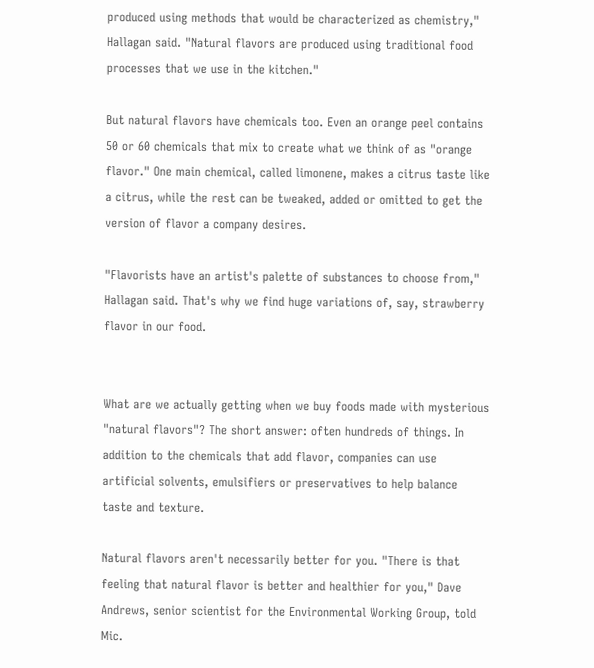produced using methods that would be characterized as chemistry," Hallagan said. "Natural flavors are produced using traditional food processes that we use in the kitchen."

But natural flavors have chemicals too. Even an orange peel contains 50 or 60 chemicals that mix to create what we think of as "orange flavor." One main chemical, called limonene, makes a citrus taste like a citrus, while the rest can be tweaked, added or omitted to get the version of flavor a company desires.

"Flavorists have an artist's palette of substances to choose from," Hallagan said. That's why we find huge variations of, say, strawberry flavor in our food.


What are we actually getting when we buy foods made with mysterious "natural flavors"? The short answer: often hundreds of things. In addition to the chemicals that add flavor, companies can use artificial solvents, emulsifiers or preservatives to help balance taste and texture.

Natural flavors aren't necessarily better for you. "There is that feeling that natural flavor is better and healthier for you," Dave Andrews, senior scientist for the Environmental Working Group, told Mic.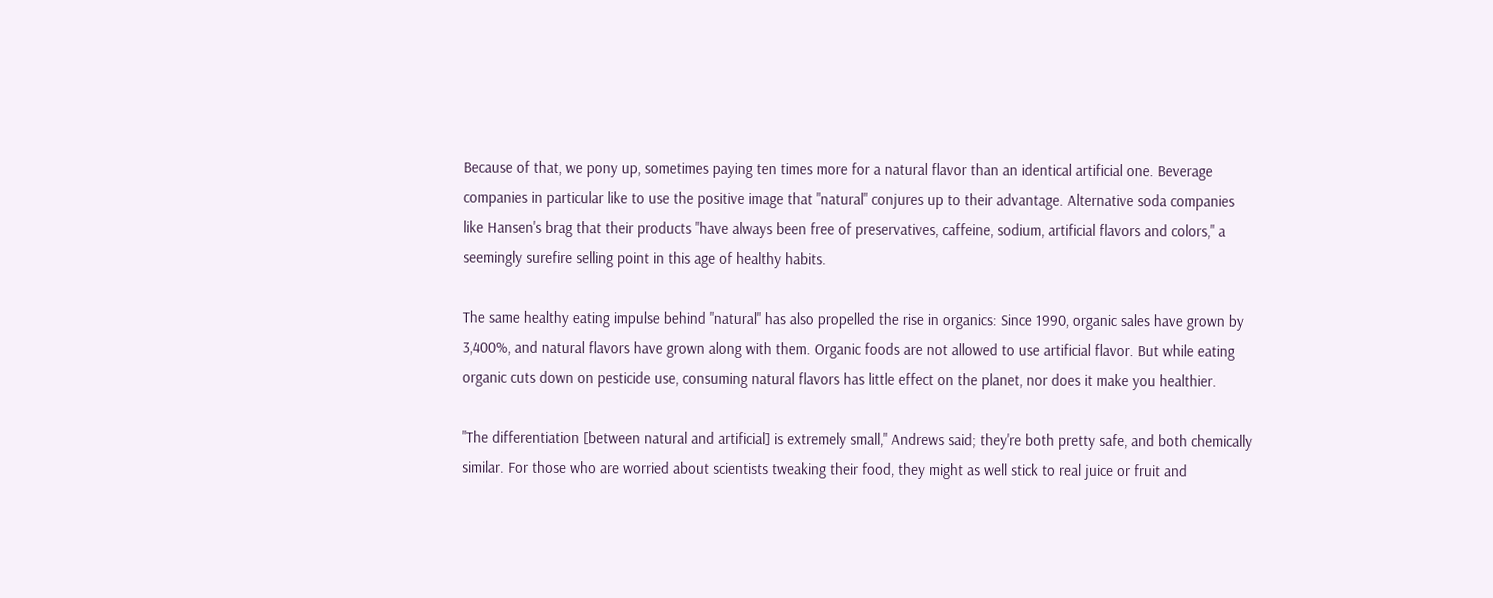Because of that, we pony up, sometimes paying ten times more for a natural flavor than an identical artificial one. Beverage companies in particular like to use the positive image that "natural" conjures up to their advantage. Alternative soda companies like Hansen's brag that their products "have always been free of preservatives, caffeine, sodium, artificial flavors and colors," a seemingly surefire selling point in this age of healthy habits.

The same healthy eating impulse behind "natural" has also propelled the rise in organics: Since 1990, organic sales have grown by 3,400%, and natural flavors have grown along with them. Organic foods are not allowed to use artificial flavor. But while eating organic cuts down on pesticide use, consuming natural flavors has little effect on the planet, nor does it make you healthier.

"The differentiation [between natural and artificial] is extremely small," Andrews said; they're both pretty safe, and both chemically similar. For those who are worried about scientists tweaking their food, they might as well stick to real juice or fruit and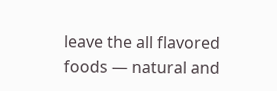leave the all flavored foods — natural and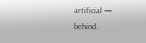artificial — behind.